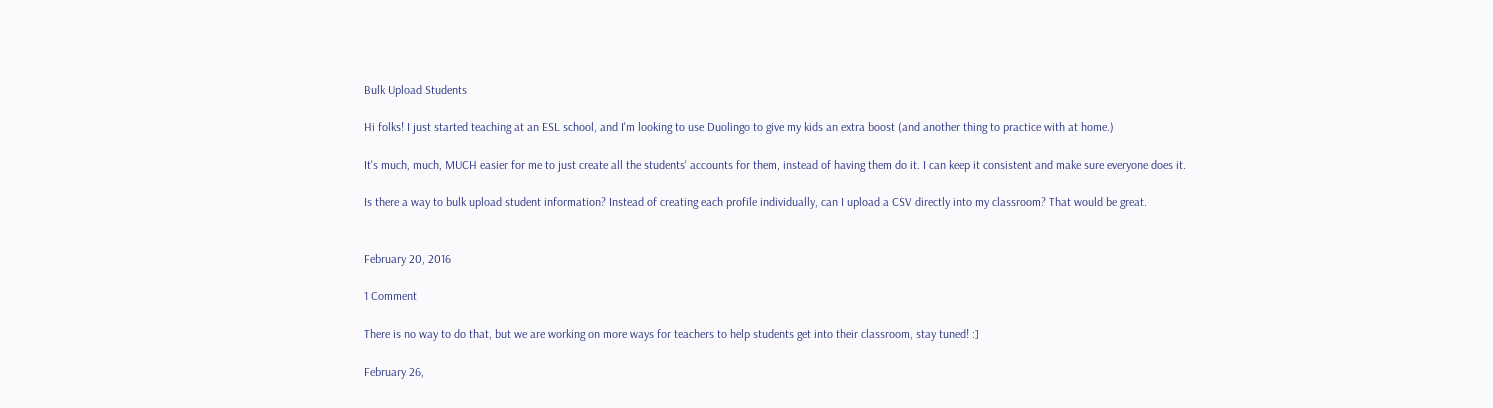Bulk Upload Students

Hi folks! I just started teaching at an ESL school, and I'm looking to use Duolingo to give my kids an extra boost (and another thing to practice with at home.)

It's much, much, MUCH easier for me to just create all the students' accounts for them, instead of having them do it. I can keep it consistent and make sure everyone does it.

Is there a way to bulk upload student information? Instead of creating each profile individually, can I upload a CSV directly into my classroom? That would be great.


February 20, 2016

1 Comment

There is no way to do that, but we are working on more ways for teachers to help students get into their classroom, stay tuned! :]

February 26,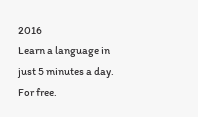2016
Learn a language in just 5 minutes a day. For free.